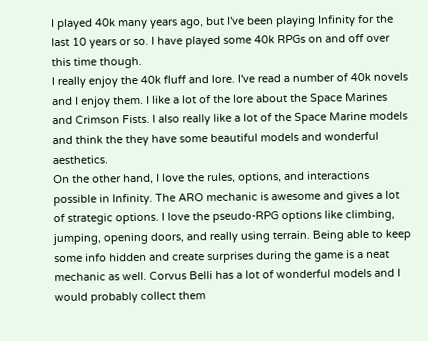I played 40k many years ago, but I've been playing Infinity for the last 10 years or so. I have played some 40k RPGs on and off over this time though.
I really enjoy the 40k fluff and lore. I've read a number of 40k novels and I enjoy them. I like a lot of the lore about the Space Marines and Crimson Fists. I also really like a lot of the Space Marine models and think the they have some beautiful models and wonderful aesthetics.
On the other hand, I love the rules, options, and interactions possible in Infinity. The ARO mechanic is awesome and gives a lot of strategic options. I love the pseudo-RPG options like climbing, jumping, opening doors, and really using terrain. Being able to keep some info hidden and create surprises during the game is a neat mechanic as well. Corvus Belli has a lot of wonderful models and I would probably collect them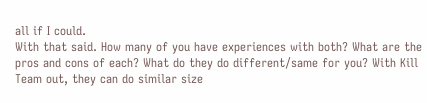all if I could.
With that said. How many of you have experiences with both? What are the pros and cons of each? What do they do different/same for you? With Kill Team out, they can do similar size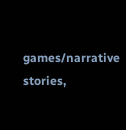games/narrative stories,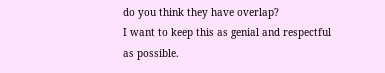do you think they have overlap?
I want to keep this as genial and respectful as possible.